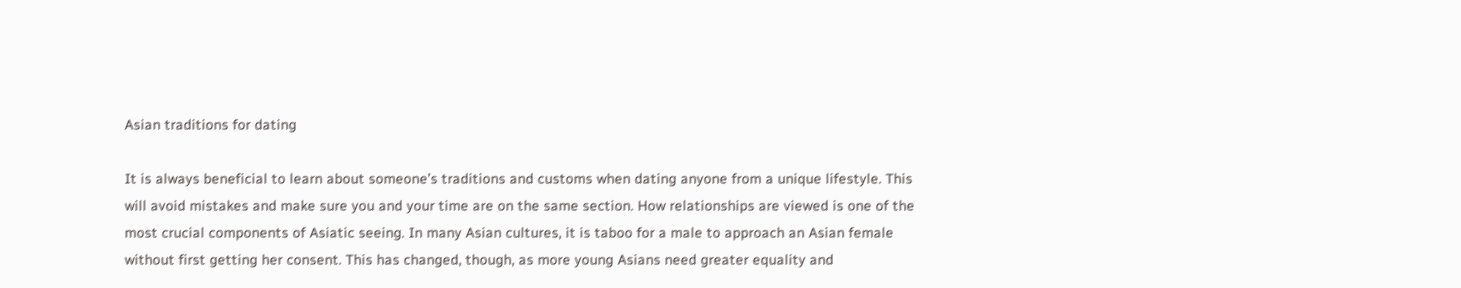Asian traditions for dating

It is always beneficial to learn about someone’s traditions and customs when dating anyone from a unique lifestyle. This will avoid mistakes and make sure you and your time are on the same section. How relationships are viewed is one of the most crucial components of Asiatic seeing. In many Asian cultures, it is taboo for a male to approach an Asian female without first getting her consent. This has changed, though, as more young Asians need greater equality and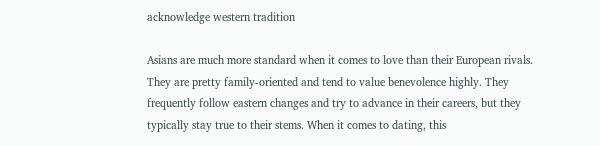acknowledge western tradition

Asians are much more standard when it comes to love than their European rivals. They are pretty family-oriented and tend to value benevolence highly. They frequently follow eastern changes and try to advance in their careers, but they typically stay true to their stems. When it comes to dating, this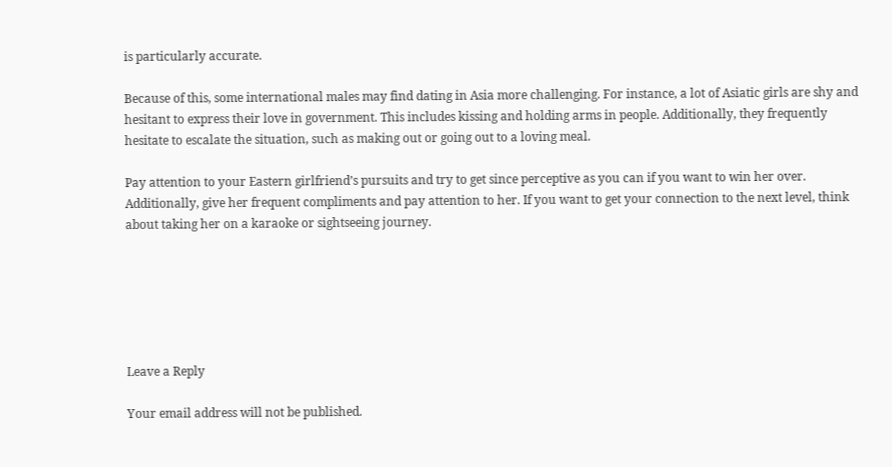is particularly accurate.

Because of this, some international males may find dating in Asia more challenging. For instance, a lot of Asiatic girls are shy and hesitant to express their love in government. This includes kissing and holding arms in people. Additionally, they frequently hesitate to escalate the situation, such as making out or going out to a loving meal.

Pay attention to your Eastern girlfriend’s pursuits and try to get since perceptive as you can if you want to win her over. Additionally, give her frequent compliments and pay attention to her. If you want to get your connection to the next level, think about taking her on a karaoke or sightseeing journey.






Leave a Reply

Your email address will not be published.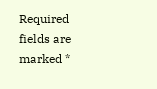Required fields are marked *